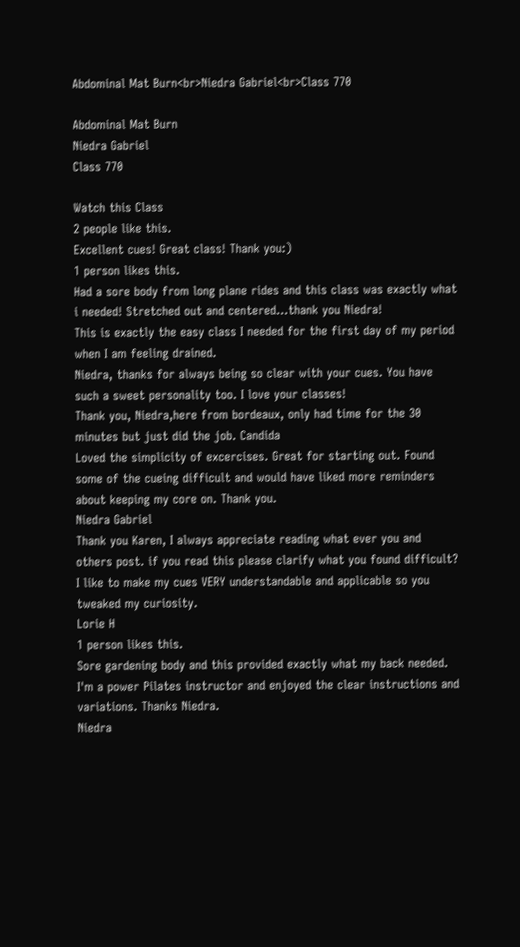Abdominal Mat Burn<br>Niedra Gabriel<br>Class 770

Abdominal Mat Burn
Niedra Gabriel
Class 770

Watch this Class
2 people like this.
Excellent cues! Great class! Thank you:)
1 person likes this.
Had a sore body from long plane rides and this class was exactly what i needed! Stretched out and centered...thank you Niedra!
This is exactly the easy class I needed for the first day of my period when I am feeling drained.
Niedra, thanks for always being so clear with your cues. You have such a sweet personality too. I love your classes!
Thank you, Niedra,here from bordeaux, only had time for the 30 minutes but just did the job. Candida
Loved the simplicity of excercises. Great for starting out. Found some of the cueing difficult and would have liked more reminders about keeping my core on. Thank you.
Niedra Gabriel
Thank you Karen, I always appreciate reading what ever you and others post. if you read this please clarify what you found difficult? I like to make my cues VERY understandable and applicable so you tweaked my curiosity.
Lorie H
1 person likes this.
Sore gardening body and this provided exactly what my back needed. I'm a power Pilates instructor and enjoyed the clear instructions and variations. Thanks Niedra.
Niedra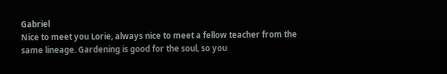Gabriel
Nice to meet you Lorie, always nice to meet a fellow teacher from the same lineage. Gardening is good for the soul, so you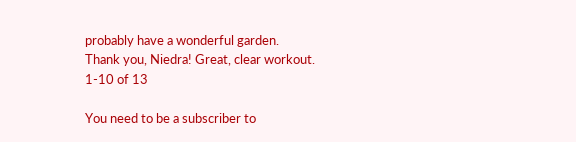probably have a wonderful garden.
Thank you, Niedra! Great, clear workout.
1-10 of 13

You need to be a subscriber to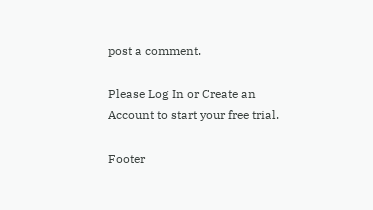post a comment.

Please Log In or Create an Account to start your free trial.

Footer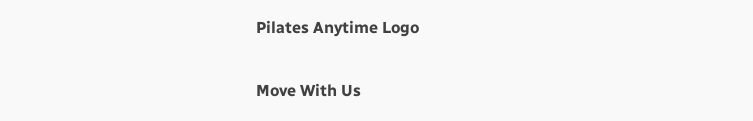Pilates Anytime Logo

Move With Us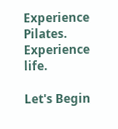Experience Pilates. Experience life.

Let's Begin